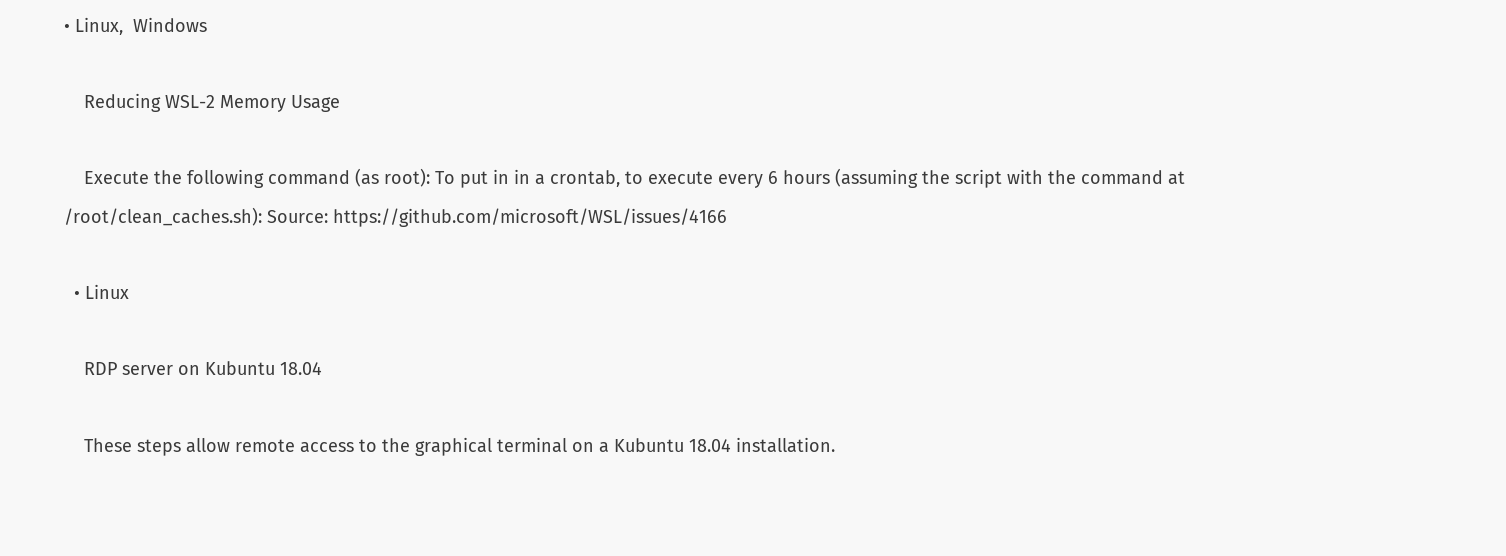• Linux,  Windows

    Reducing WSL-2 Memory Usage

    Execute the following command (as root): To put in in a crontab, to execute every 6 hours (assuming the script with the command at /root/clean_caches.sh): Source: https://github.com/microsoft/WSL/issues/4166

  • Linux

    RDP server on Kubuntu 18.04

    These steps allow remote access to the graphical terminal on a Kubuntu 18.04 installation.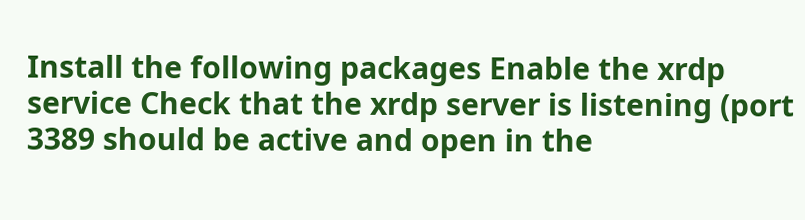Install the following packages Enable the xrdp service Check that the xrdp server is listening (port 3389 should be active and open in the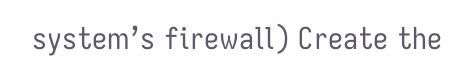system’s firewall) Create the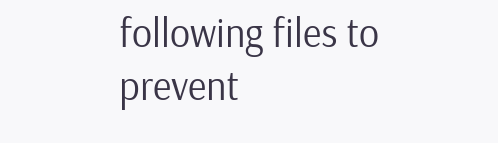following files to prevent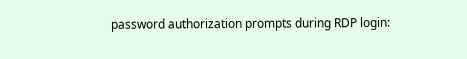password authorization prompts during RDP login: